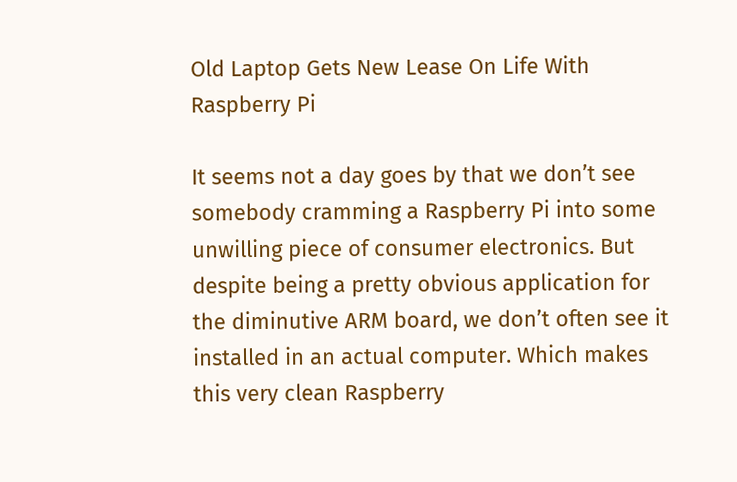Old Laptop Gets New Lease On Life With Raspberry Pi

It seems not a day goes by that we don’t see somebody cramming a Raspberry Pi into some unwilling piece of consumer electronics. But despite being a pretty obvious application for the diminutive ARM board, we don’t often see it installed in an actual computer. Which makes this very clean Raspberry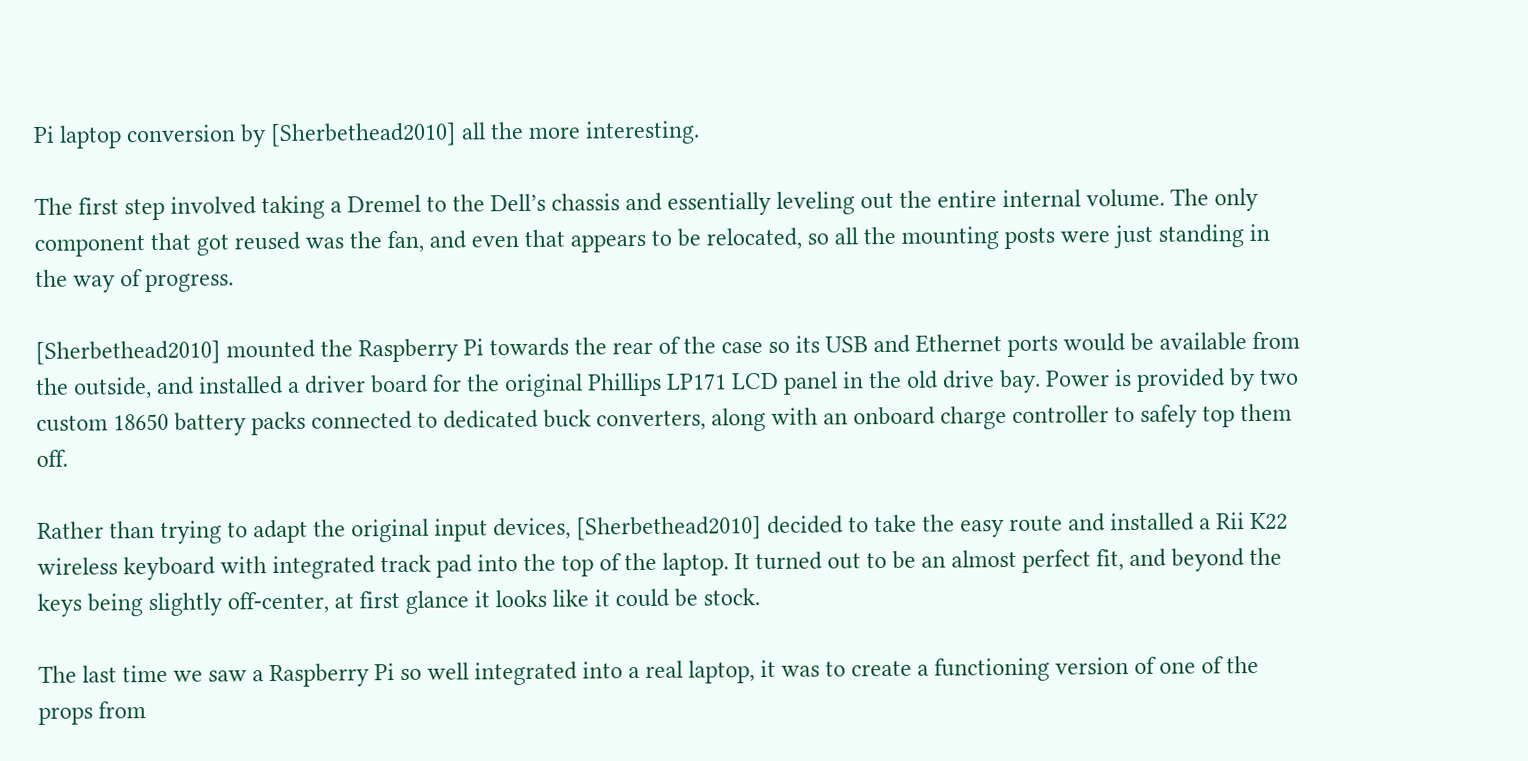Pi laptop conversion by [Sherbethead2010] all the more interesting.

The first step involved taking a Dremel to the Dell’s chassis and essentially leveling out the entire internal volume. The only component that got reused was the fan, and even that appears to be relocated, so all the mounting posts were just standing in the way of progress.

[Sherbethead2010] mounted the Raspberry Pi towards the rear of the case so its USB and Ethernet ports would be available from the outside, and installed a driver board for the original Phillips LP171 LCD panel in the old drive bay. Power is provided by two custom 18650 battery packs connected to dedicated buck converters, along with an onboard charge controller to safely top them off.

Rather than trying to adapt the original input devices, [Sherbethead2010] decided to take the easy route and installed a Rii K22 wireless keyboard with integrated track pad into the top of the laptop. It turned out to be an almost perfect fit, and beyond the keys being slightly off-center, at first glance it looks like it could be stock.

The last time we saw a Raspberry Pi so well integrated into a real laptop, it was to create a functioning version of one of the props from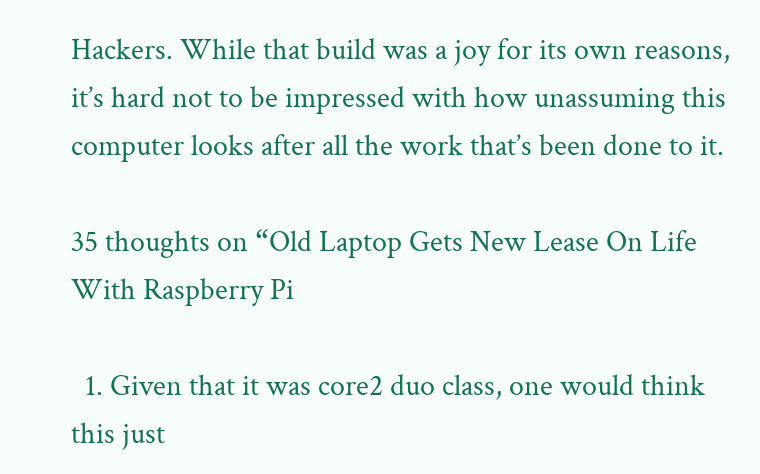Hackers. While that build was a joy for its own reasons, it’s hard not to be impressed with how unassuming this computer looks after all the work that’s been done to it.

35 thoughts on “Old Laptop Gets New Lease On Life With Raspberry Pi

  1. Given that it was core2 duo class, one would think this just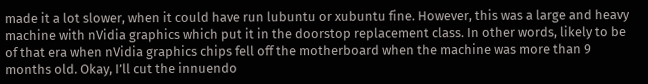made it a lot slower, when it could have run lubuntu or xubuntu fine. However, this was a large and heavy machine with nVidia graphics which put it in the doorstop replacement class. In other words, likely to be of that era when nVidia graphics chips fell off the motherboard when the machine was more than 9 months old. Okay, I’ll cut the innuendo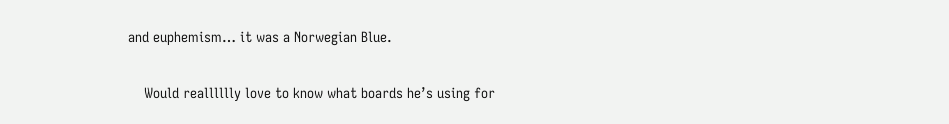and euphemism… it was a Norwegian Blue.

    Would realllllly love to know what boards he’s using for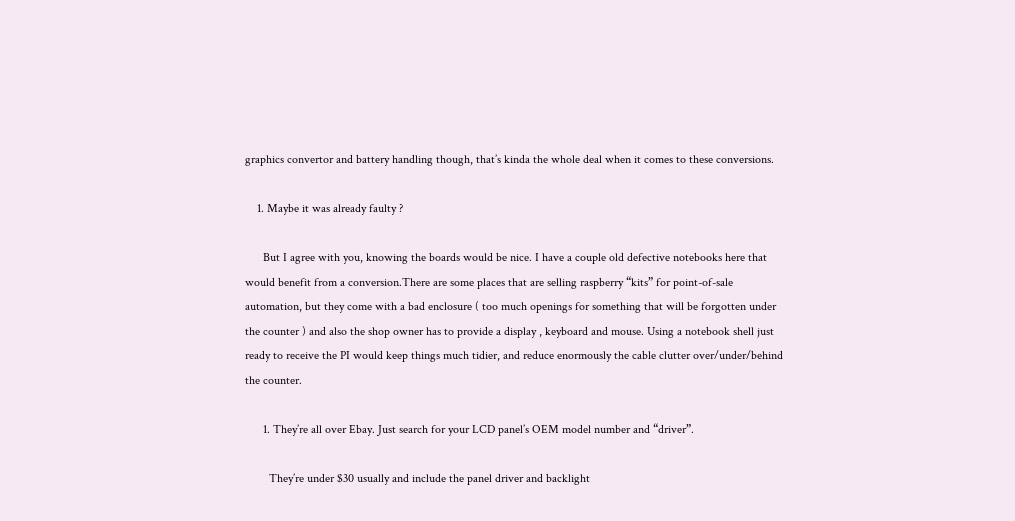graphics convertor and battery handling though, that’s kinda the whole deal when it comes to these conversions.

    1. Maybe it was already faulty ?

      But I agree with you, knowing the boards would be nice. I have a couple old defective notebooks here that would benefit from a conversion.There are some places that are selling raspberry “kits” for point-of-sale automation, but they come with a bad enclosure ( too much openings for something that will be forgotten under the counter ) and also the shop owner has to provide a display , keyboard and mouse. Using a notebook shell just ready to receive the PI would keep things much tidier, and reduce enormously the cable clutter over/under/behind the counter.

      1. They’re all over Ebay. Just search for your LCD panel’s OEM model number and “driver”.

        They’re under $30 usually and include the panel driver and backlight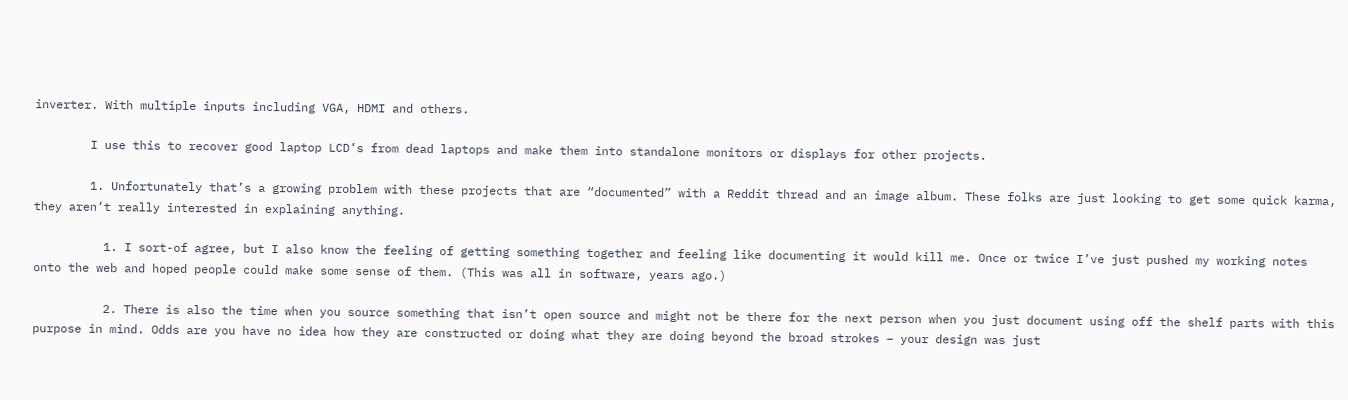inverter. With multiple inputs including VGA, HDMI and others.

        I use this to recover good laptop LCD’s from dead laptops and make them into standalone monitors or displays for other projects.

        1. Unfortunately that’s a growing problem with these projects that are “documented” with a Reddit thread and an image album. These folks are just looking to get some quick karma, they aren’t really interested in explaining anything.

          1. I sort-of agree, but I also know the feeling of getting something together and feeling like documenting it would kill me. Once or twice I’ve just pushed my working notes onto the web and hoped people could make some sense of them. (This was all in software, years ago.)

          2. There is also the time when you source something that isn’t open source and might not be there for the next person when you just document using off the shelf parts with this purpose in mind. Odds are you have no idea how they are constructed or doing what they are doing beyond the broad strokes – your design was just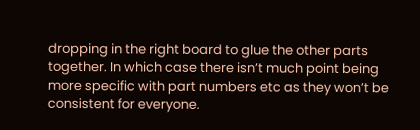dropping in the right board to glue the other parts together. In which case there isn’t much point being more specific with part numbers etc as they won’t be consistent for everyone.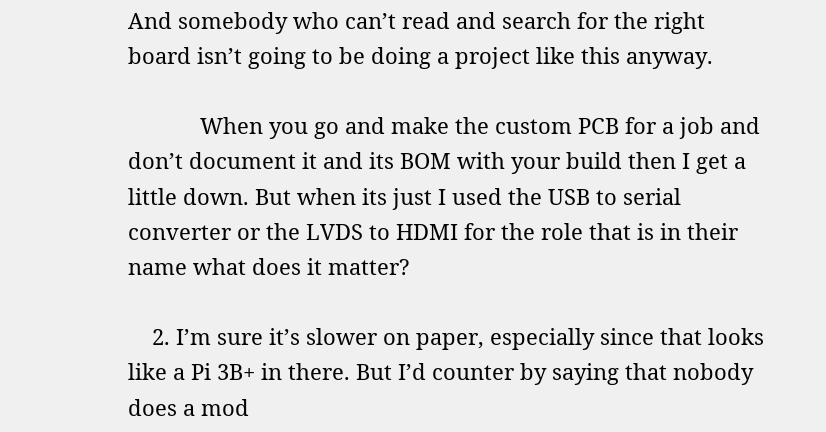And somebody who can’t read and search for the right board isn’t going to be doing a project like this anyway.

            When you go and make the custom PCB for a job and don’t document it and its BOM with your build then I get a little down. But when its just I used the USB to serial converter or the LVDS to HDMI for the role that is in their name what does it matter?

    2. I’m sure it’s slower on paper, especially since that looks like a Pi 3B+ in there. But I’d counter by saying that nobody does a mod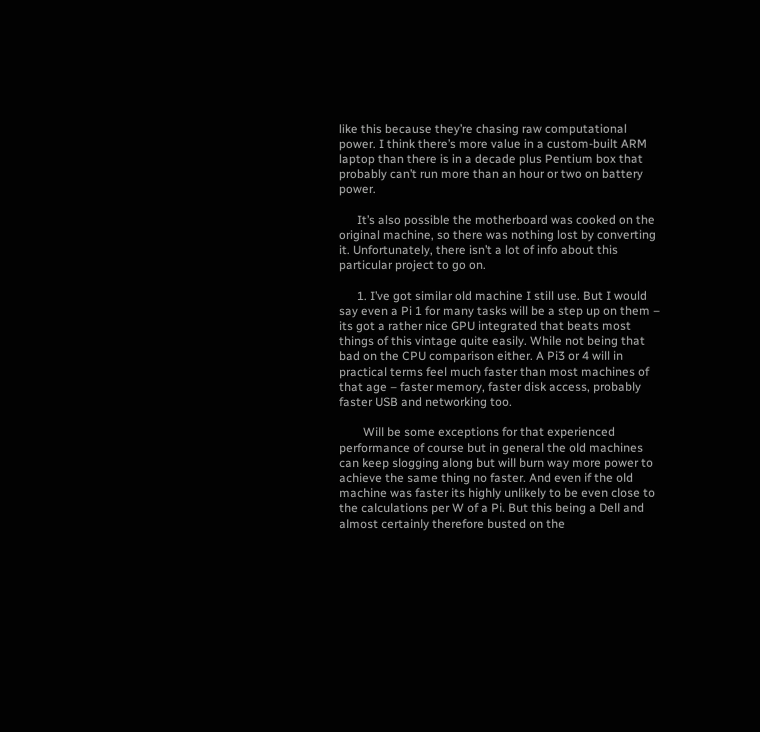like this because they’re chasing raw computational power. I think there’s more value in a custom-built ARM laptop than there is in a decade plus Pentium box that probably can’t run more than an hour or two on battery power.

      It’s also possible the motherboard was cooked on the original machine, so there was nothing lost by converting it. Unfortunately, there isn’t a lot of info about this particular project to go on.

      1. I’ve got similar old machine I still use. But I would say even a Pi 1 for many tasks will be a step up on them – its got a rather nice GPU integrated that beats most things of this vintage quite easily. While not being that bad on the CPU comparison either. A Pi3 or 4 will in practical terms feel much faster than most machines of that age – faster memory, faster disk access, probably faster USB and networking too.

        Will be some exceptions for that experienced performance of course but in general the old machines can keep slogging along but will burn way more power to achieve the same thing no faster. And even if the old machine was faster its highly unlikely to be even close to the calculations per W of a Pi. But this being a Dell and almost certainly therefore busted on the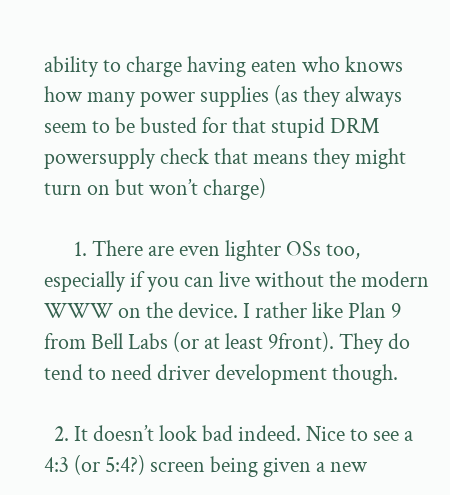ability to charge having eaten who knows how many power supplies (as they always seem to be busted for that stupid DRM powersupply check that means they might turn on but won’t charge)

      1. There are even lighter OSs too, especially if you can live without the modern WWW on the device. I rather like Plan 9 from Bell Labs (or at least 9front). They do tend to need driver development though.

  2. It doesn’t look bad indeed. Nice to see a 4:3 (or 5:4?) screen being given a new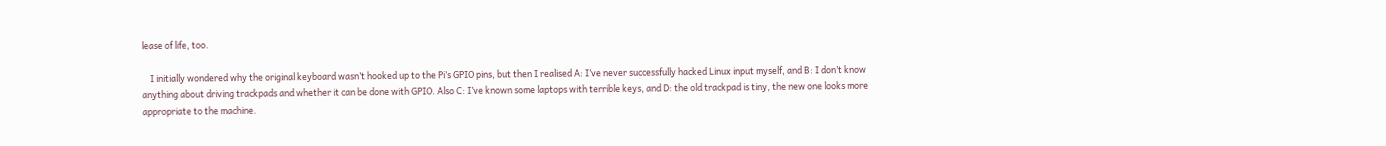lease of life, too.

    I initially wondered why the original keyboard wasn’t hooked up to the Pi’s GPIO pins, but then I realised A: I’ve never successfully hacked Linux input myself, and B: I don’t know anything about driving trackpads and whether it can be done with GPIO. Also C: I’ve known some laptops with terrible keys, and D: the old trackpad is tiny, the new one looks more appropriate to the machine.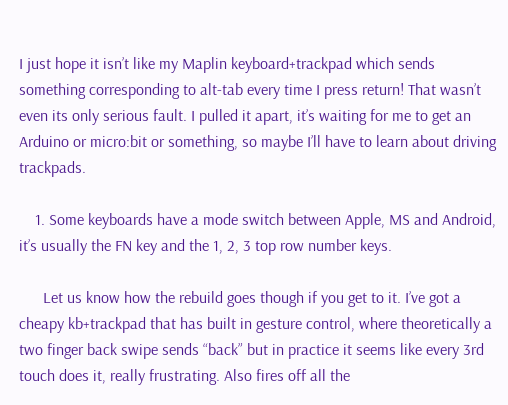I just hope it isn’t like my Maplin keyboard+trackpad which sends something corresponding to alt-tab every time I press return! That wasn’t even its only serious fault. I pulled it apart, it’s waiting for me to get an Arduino or micro:bit or something, so maybe I’ll have to learn about driving trackpads.

    1. Some keyboards have a mode switch between Apple, MS and Android, it’s usually the FN key and the 1, 2, 3 top row number keys.

      Let us know how the rebuild goes though if you get to it. I’ve got a cheapy kb+trackpad that has built in gesture control, where theoretically a two finger back swipe sends “back” but in practice it seems like every 3rd touch does it, really frustrating. Also fires off all the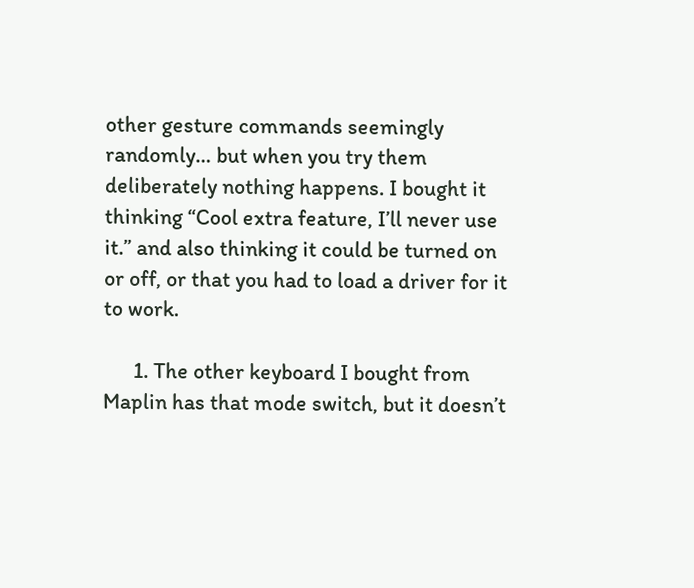other gesture commands seemingly randomly… but when you try them deliberately nothing happens. I bought it thinking “Cool extra feature, I’ll never use it.” and also thinking it could be turned on or off, or that you had to load a driver for it to work.

      1. The other keyboard I bought from Maplin has that mode switch, but it doesn’t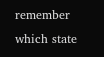remember which state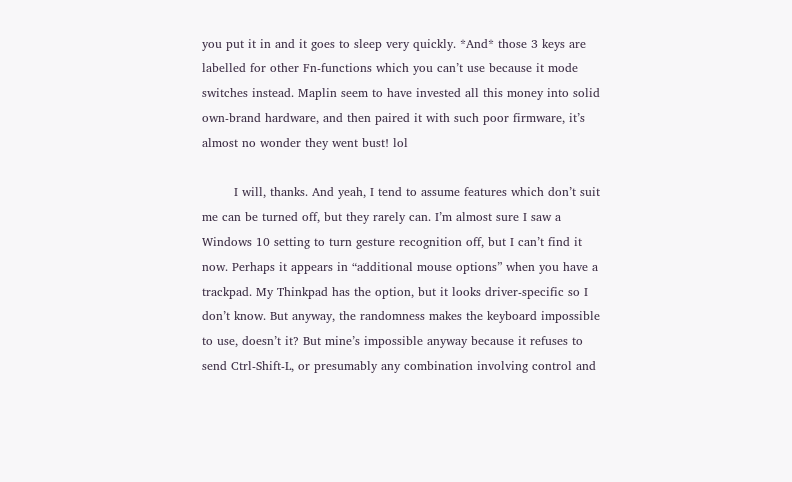you put it in and it goes to sleep very quickly. *And* those 3 keys are labelled for other Fn-functions which you can’t use because it mode switches instead. Maplin seem to have invested all this money into solid own-brand hardware, and then paired it with such poor firmware, it’s almost no wonder they went bust! lol

        I will, thanks. And yeah, I tend to assume features which don’t suit me can be turned off, but they rarely can. I’m almost sure I saw a Windows 10 setting to turn gesture recognition off, but I can’t find it now. Perhaps it appears in “additional mouse options” when you have a trackpad. My Thinkpad has the option, but it looks driver-specific so I don’t know. But anyway, the randomness makes the keyboard impossible to use, doesn’t it? But mine’s impossible anyway because it refuses to send Ctrl-Shift-L, or presumably any combination involving control and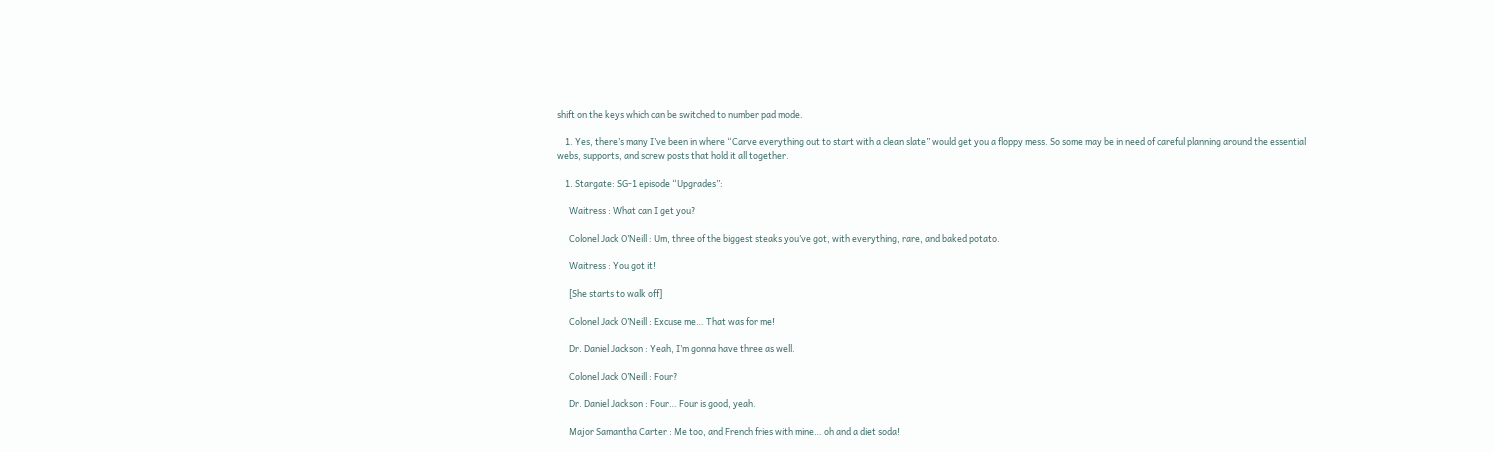shift on the keys which can be switched to number pad mode.

    1. Yes, there’s many I’ve been in where “Carve everything out to start with a clean slate” would get you a floppy mess. So some may be in need of careful planning around the essential webs, supports, and screw posts that hold it all together.

    1. Stargate: SG-1 episode “Upgrades”:

      Waitress : What can I get you?

      Colonel Jack O’Neill : Um, three of the biggest steaks you’ve got, with everything, rare, and baked potato.

      Waitress : You got it!

      [She starts to walk off]

      Colonel Jack O’Neill : Excuse me… That was for me!

      Dr. Daniel Jackson : Yeah, I’m gonna have three as well.

      Colonel Jack O’Neill : Four?

      Dr. Daniel Jackson : Four… Four is good, yeah.

      Major Samantha Carter : Me too, and French fries with mine… oh and a diet soda!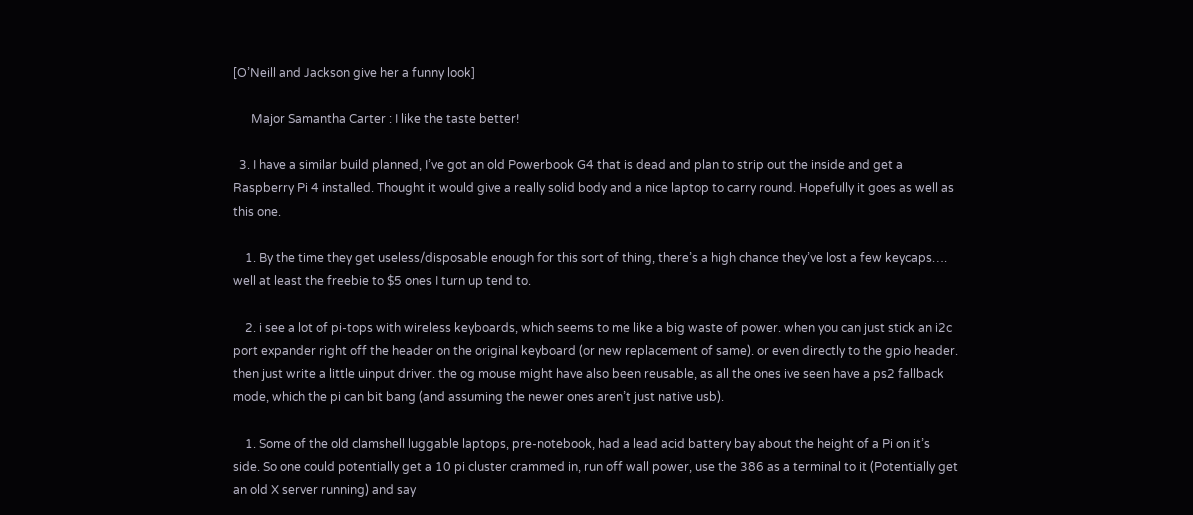[O’Neill and Jackson give her a funny look]

      Major Samantha Carter : I like the taste better!

  3. I have a similar build planned, I’ve got an old Powerbook G4 that is dead and plan to strip out the inside and get a Raspberry Pi 4 installed. Thought it would give a really solid body and a nice laptop to carry round. Hopefully it goes as well as this one.

    1. By the time they get useless/disposable enough for this sort of thing, there’s a high chance they’ve lost a few keycaps…. well at least the freebie to $5 ones I turn up tend to.

    2. i see a lot of pi-tops with wireless keyboards, which seems to me like a big waste of power. when you can just stick an i2c port expander right off the header on the original keyboard (or new replacement of same). or even directly to the gpio header. then just write a little uinput driver. the og mouse might have also been reusable, as all the ones ive seen have a ps2 fallback mode, which the pi can bit bang (and assuming the newer ones aren’t just native usb).

    1. Some of the old clamshell luggable laptops, pre-notebook, had a lead acid battery bay about the height of a Pi on it’s side. So one could potentially get a 10 pi cluster crammed in, run off wall power, use the 386 as a terminal to it (Potentially get an old X server running) and say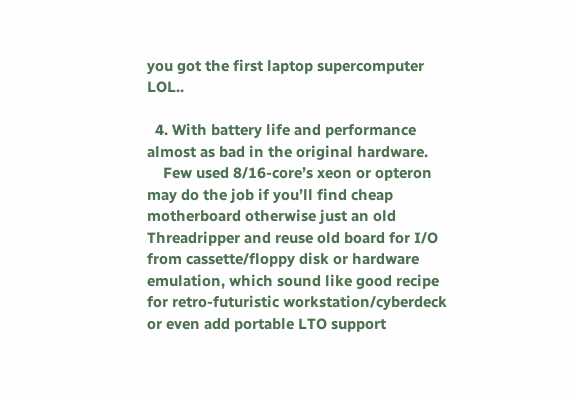you got the first laptop supercomputer LOL..

  4. With battery life and performance almost as bad in the original hardware.
    Few used 8/16-core’s xeon or opteron may do the job if you’ll find cheap motherboard otherwise just an old Threadripper and reuse old board for I/O from cassette/floppy disk or hardware emulation, which sound like good recipe for retro-futuristic workstation/cyberdeck or even add portable LTO support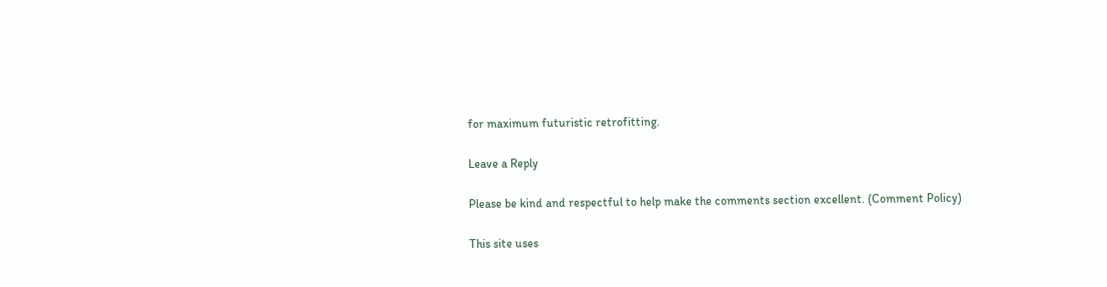for maximum futuristic retrofitting.

Leave a Reply

Please be kind and respectful to help make the comments section excellent. (Comment Policy)

This site uses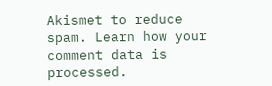Akismet to reduce spam. Learn how your comment data is processed.